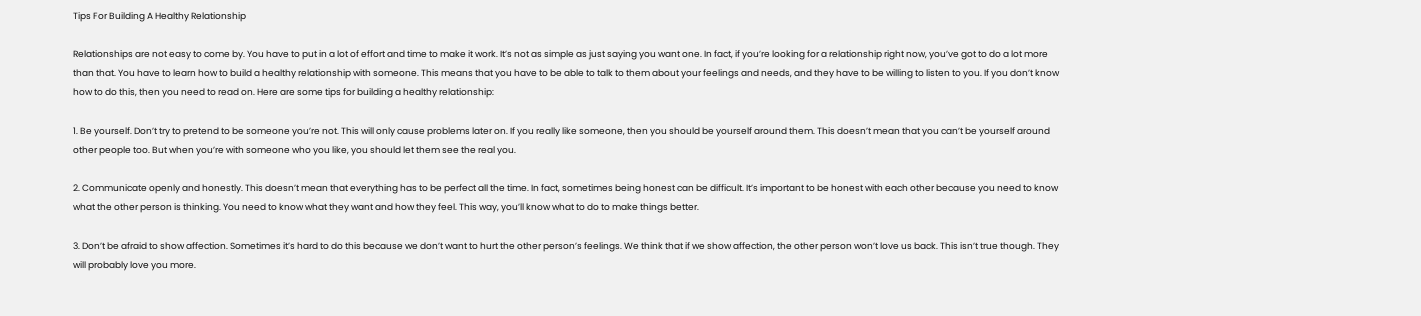Tips For Building A Healthy Relationship

Relationships are not easy to come by. You have to put in a lot of effort and time to make it work. It’s not as simple as just saying you want one. In fact, if you’re looking for a relationship right now, you’ve got to do a lot more than that. You have to learn how to build a healthy relationship with someone. This means that you have to be able to talk to them about your feelings and needs, and they have to be willing to listen to you. If you don’t know how to do this, then you need to read on. Here are some tips for building a healthy relationship:

1. Be yourself. Don’t try to pretend to be someone you’re not. This will only cause problems later on. If you really like someone, then you should be yourself around them. This doesn’t mean that you can’t be yourself around other people too. But when you’re with someone who you like, you should let them see the real you.

2. Communicate openly and honestly. This doesn’t mean that everything has to be perfect all the time. In fact, sometimes being honest can be difficult. It’s important to be honest with each other because you need to know what the other person is thinking. You need to know what they want and how they feel. This way, you’ll know what to do to make things better.

3. Don’t be afraid to show affection. Sometimes it’s hard to do this because we don’t want to hurt the other person’s feelings. We think that if we show affection, the other person won’t love us back. This isn’t true though. They will probably love you more.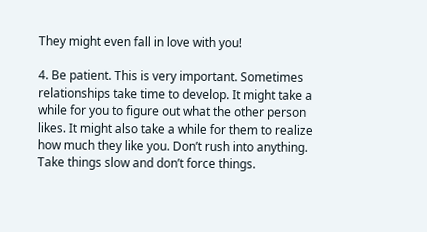They might even fall in love with you!

4. Be patient. This is very important. Sometimes relationships take time to develop. It might take a while for you to figure out what the other person likes. It might also take a while for them to realize how much they like you. Don’t rush into anything. Take things slow and don’t force things.